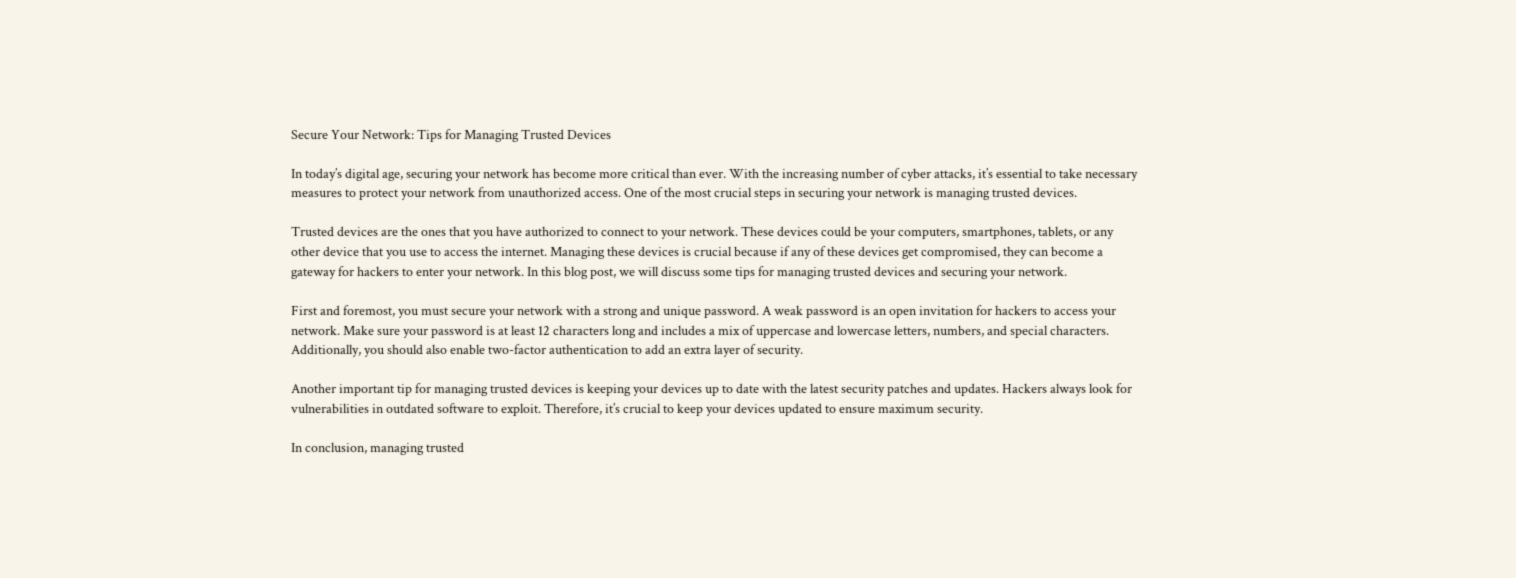Secure Your Network: Tips for Managing Trusted Devices

In today’s digital age, securing your network has become more critical than ever. With the increasing number of cyber attacks, it’s essential to take necessary measures to protect your network from unauthorized access. One of the most crucial steps in securing your network is managing trusted devices.

Trusted devices are the ones that you have authorized to connect to your network. These devices could be your computers, smartphones, tablets, or any other device that you use to access the internet. Managing these devices is crucial because if any of these devices get compromised, they can become a gateway for hackers to enter your network. In this blog post, we will discuss some tips for managing trusted devices and securing your network.

First and foremost, you must secure your network with a strong and unique password. A weak password is an open invitation for hackers to access your network. Make sure your password is at least 12 characters long and includes a mix of uppercase and lowercase letters, numbers, and special characters. Additionally, you should also enable two-factor authentication to add an extra layer of security.

Another important tip for managing trusted devices is keeping your devices up to date with the latest security patches and updates. Hackers always look for vulnerabilities in outdated software to exploit. Therefore, it’s crucial to keep your devices updated to ensure maximum security.

In conclusion, managing trusted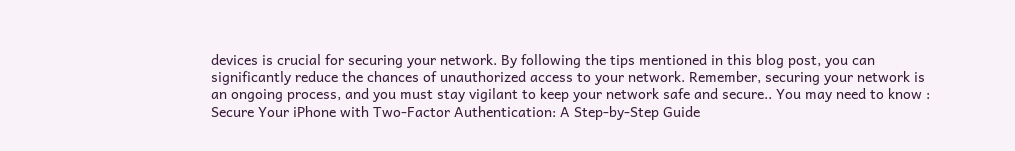devices is crucial for securing your network. By following the tips mentioned in this blog post, you can significantly reduce the chances of unauthorized access to your network. Remember, securing your network is an ongoing process, and you must stay vigilant to keep your network safe and secure.. You may need to know : Secure Your iPhone with Two-Factor Authentication: A Step-by-Step Guide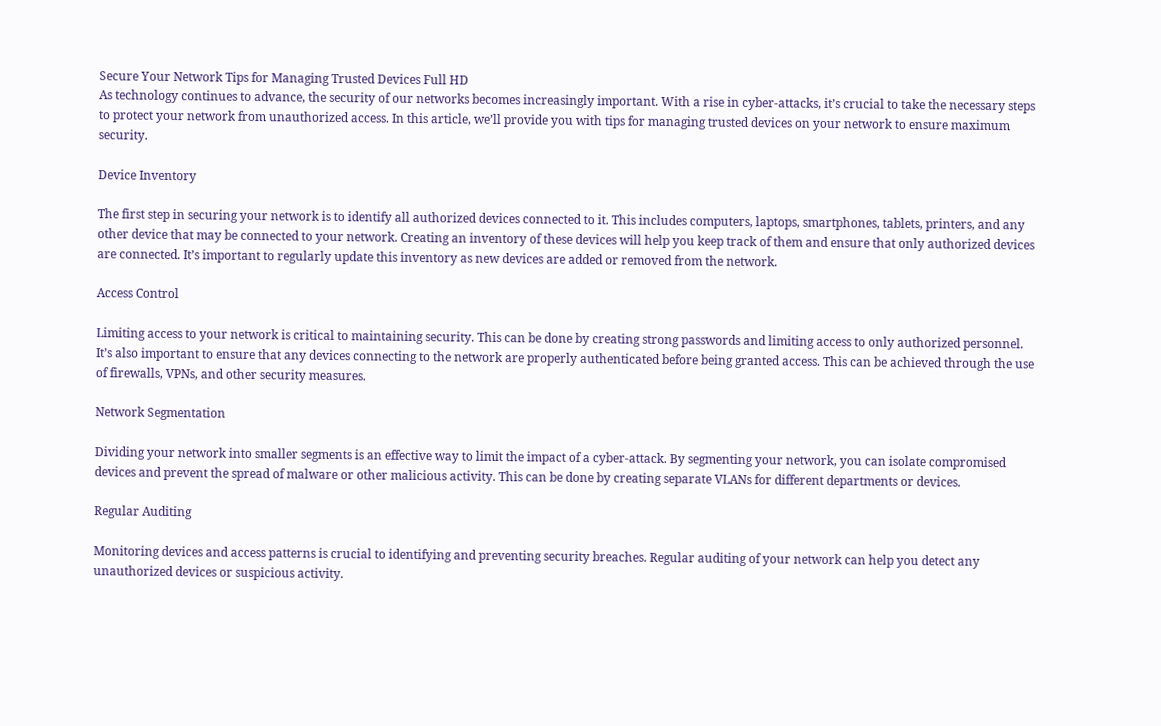Secure Your Network Tips for Managing Trusted Devices Full HD
As technology continues to advance, the security of our networks becomes increasingly important. With a rise in cyber-attacks, it’s crucial to take the necessary steps to protect your network from unauthorized access. In this article, we’ll provide you with tips for managing trusted devices on your network to ensure maximum security.

Device Inventory

The first step in securing your network is to identify all authorized devices connected to it. This includes computers, laptops, smartphones, tablets, printers, and any other device that may be connected to your network. Creating an inventory of these devices will help you keep track of them and ensure that only authorized devices are connected. It’s important to regularly update this inventory as new devices are added or removed from the network.

Access Control

Limiting access to your network is critical to maintaining security. This can be done by creating strong passwords and limiting access to only authorized personnel. It’s also important to ensure that any devices connecting to the network are properly authenticated before being granted access. This can be achieved through the use of firewalls, VPNs, and other security measures.

Network Segmentation

Dividing your network into smaller segments is an effective way to limit the impact of a cyber-attack. By segmenting your network, you can isolate compromised devices and prevent the spread of malware or other malicious activity. This can be done by creating separate VLANs for different departments or devices.

Regular Auditing

Monitoring devices and access patterns is crucial to identifying and preventing security breaches. Regular auditing of your network can help you detect any unauthorized devices or suspicious activity.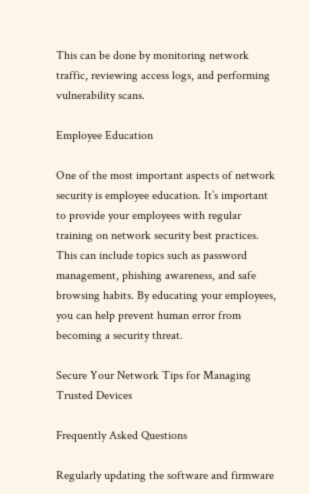This can be done by monitoring network traffic, reviewing access logs, and performing vulnerability scans.

Employee Education

One of the most important aspects of network security is employee education. It’s important to provide your employees with regular training on network security best practices. This can include topics such as password management, phishing awareness, and safe browsing habits. By educating your employees, you can help prevent human error from becoming a security threat.

Secure Your Network Tips for Managing Trusted Devices

Frequently Asked Questions

Regularly updating the software and firmware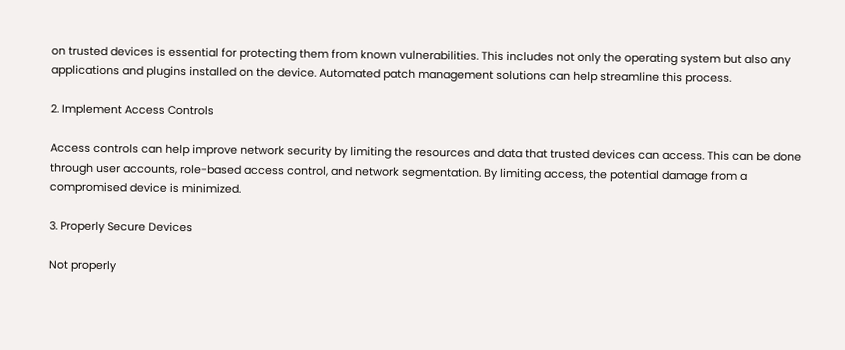on trusted devices is essential for protecting them from known vulnerabilities. This includes not only the operating system but also any applications and plugins installed on the device. Automated patch management solutions can help streamline this process.

2. Implement Access Controls

Access controls can help improve network security by limiting the resources and data that trusted devices can access. This can be done through user accounts, role-based access control, and network segmentation. By limiting access, the potential damage from a compromised device is minimized.

3. Properly Secure Devices

Not properly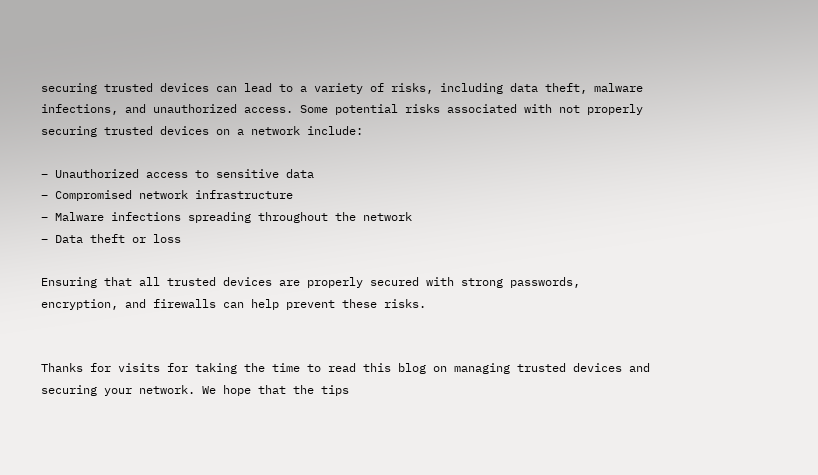securing trusted devices can lead to a variety of risks, including data theft, malware infections, and unauthorized access. Some potential risks associated with not properly securing trusted devices on a network include:

– Unauthorized access to sensitive data
– Compromised network infrastructure
– Malware infections spreading throughout the network
– Data theft or loss

Ensuring that all trusted devices are properly secured with strong passwords, encryption, and firewalls can help prevent these risks.


Thanks for visits for taking the time to read this blog on managing trusted devices and securing your network. We hope that the tips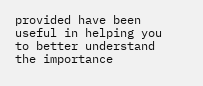provided have been useful in helping you to better understand the importance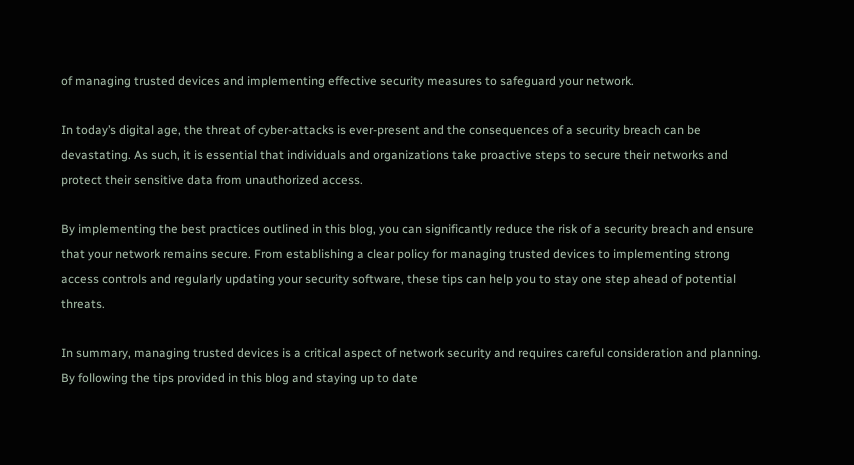of managing trusted devices and implementing effective security measures to safeguard your network.

In today’s digital age, the threat of cyber-attacks is ever-present and the consequences of a security breach can be devastating. As such, it is essential that individuals and organizations take proactive steps to secure their networks and protect their sensitive data from unauthorized access.

By implementing the best practices outlined in this blog, you can significantly reduce the risk of a security breach and ensure that your network remains secure. From establishing a clear policy for managing trusted devices to implementing strong access controls and regularly updating your security software, these tips can help you to stay one step ahead of potential threats.

In summary, managing trusted devices is a critical aspect of network security and requires careful consideration and planning. By following the tips provided in this blog and staying up to date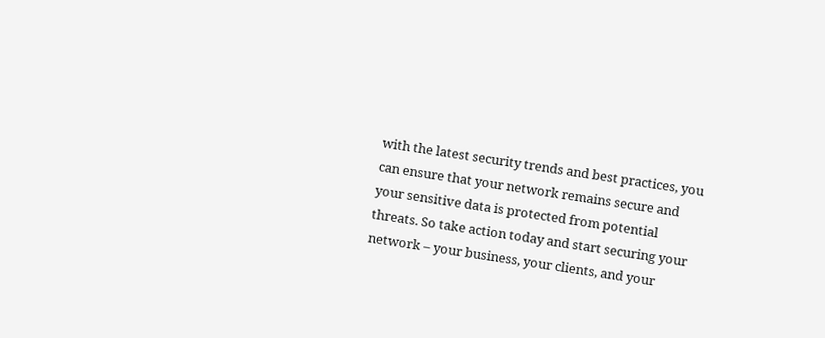with the latest security trends and best practices, you can ensure that your network remains secure and your sensitive data is protected from potential threats. So take action today and start securing your network – your business, your clients, and your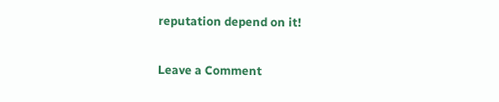reputation depend on it!

Leave a Comment